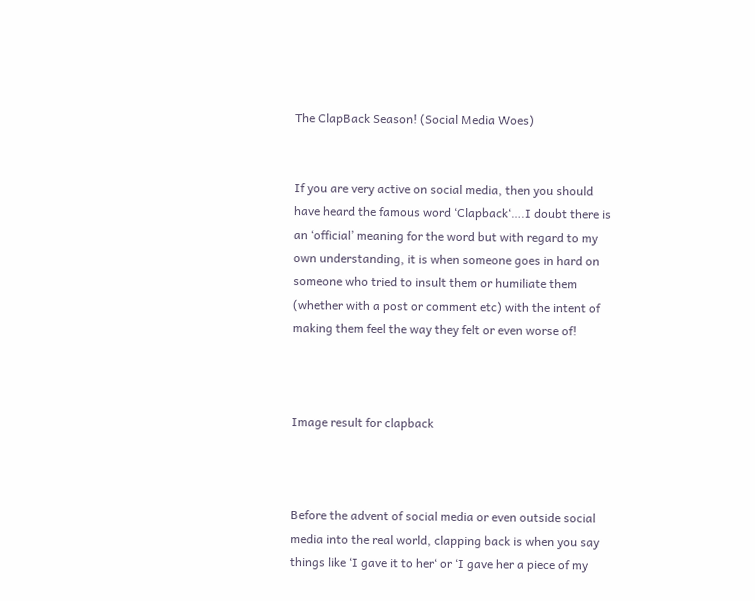The ClapBack Season! (Social Media Woes)


If you are very active on social media, then you should have heard the famous word ‘Clapback‘….I doubt there is an ‘official’ meaning for the word but with regard to my own understanding, it is when someone goes in hard on someone who tried to insult them or humiliate them (whether with a post or comment etc) with the intent of making them feel the way they felt or even worse of!



Image result for clapback



Before the advent of social media or even outside social media into the real world, clapping back is when you say things like ‘I gave it to her‘ or ‘I gave her a piece of my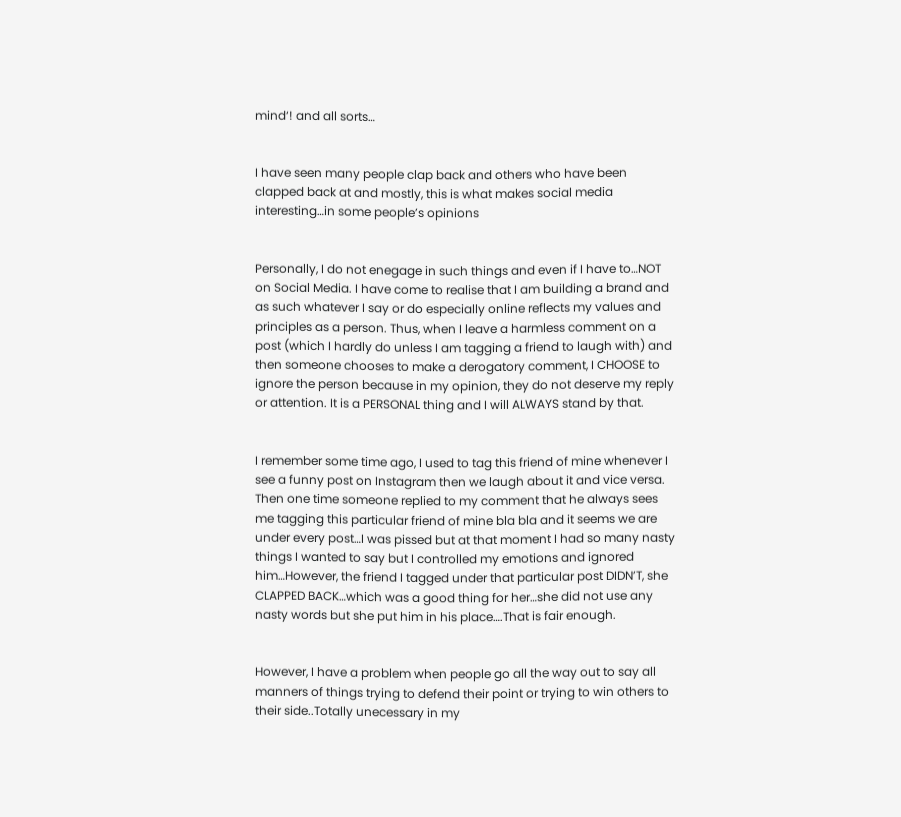mind‘! and all sorts…


I have seen many people clap back and others who have been clapped back at and mostly, this is what makes social media interesting…in some people’s opinions


Personally, I do not enegage in such things and even if I have to…NOT on Social Media. I have come to realise that I am building a brand and as such whatever I say or do especially online reflects my values and principles as a person. Thus, when I leave a harmless comment on a post (which I hardly do unless I am tagging a friend to laugh with) and then someone chooses to make a derogatory comment, I CHOOSE to ignore the person because in my opinion, they do not deserve my reply or attention. It is a PERSONAL thing and I will ALWAYS stand by that.


I remember some time ago, I used to tag this friend of mine whenever I see a funny post on Instagram then we laugh about it and vice versa. Then one time someone replied to my comment that he always sees me tagging this particular friend of mine bla bla and it seems we are under every post…I was pissed but at that moment I had so many nasty things I wanted to say but I controlled my emotions and ignored him…However, the friend I tagged under that particular post DIDN’T, she CLAPPED BACK…which was a good thing for her…she did not use any nasty words but she put him in his place….That is fair enough.


However, I have a problem when people go all the way out to say all manners of things trying to defend their point or trying to win others to their side..Totally unecessary in my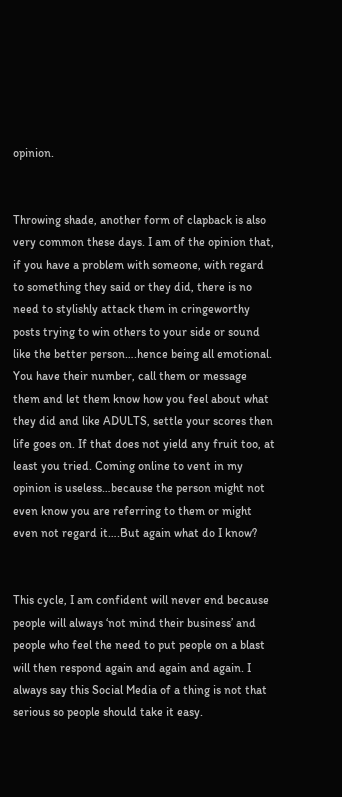opinion.


Throwing shade, another form of clapback is also very common these days. I am of the opinion that, if you have a problem with someone, with regard to something they said or they did, there is no need to stylishly attack them in cringeworthy posts trying to win others to your side or sound like the better person….hence being all emotional. You have their number, call them or message them and let them know how you feel about what they did and like ADULTS, settle your scores then life goes on. If that does not yield any fruit too, at least you tried. Coming online to vent in my opinion is useless…because the person might not even know you are referring to them or might even not regard it….But again what do I know?


This cycle, I am confident will never end because people will always ‘not mind their business’ and people who feel the need to put people on a blast will then respond again and again and again. I always say this Social Media of a thing is not that serious so people should take it easy.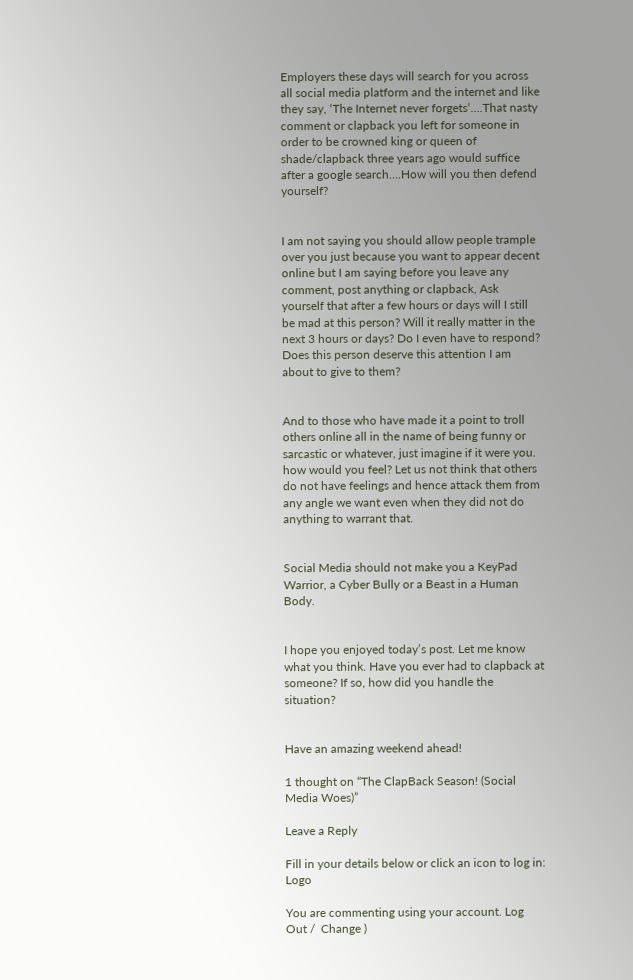Employers these days will search for you across all social media platform and the internet and like they say, ‘The Internet never forgets‘….That nasty comment or clapback you left for someone in order to be crowned king or queen of shade/clapback three years ago would suffice after a google search….How will you then defend yourself?


I am not saying you should allow people trample over you just because you want to appear decent online but I am saying before you leave any comment, post anything or clapback, Ask yourself that after a few hours or days will I still be mad at this person? Will it really matter in the next 3 hours or days? Do I even have to respond? Does this person deserve this attention I am about to give to them?


And to those who have made it a point to troll others online all in the name of being funny or sarcastic or whatever, just imagine if it were you. how would you feel? Let us not think that others do not have feelings and hence attack them from any angle we want even when they did not do anything to warrant that.


Social Media should not make you a KeyPad Warrior, a Cyber Bully or a Beast in a Human Body.


I hope you enjoyed today’s post. Let me know what you think. Have you ever had to clapback at someone? If so, how did you handle the situation?


Have an amazing weekend ahead!

1 thought on “The ClapBack Season! (Social Media Woes)”

Leave a Reply

Fill in your details below or click an icon to log in: Logo

You are commenting using your account. Log Out /  Change )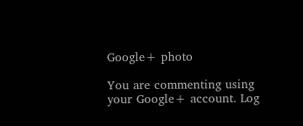Google+ photo

You are commenting using your Google+ account. Log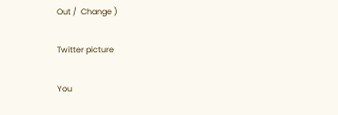Out /  Change )

Twitter picture

You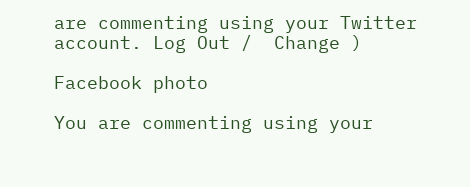are commenting using your Twitter account. Log Out /  Change )

Facebook photo

You are commenting using your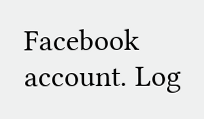Facebook account. Log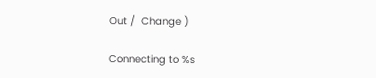Out /  Change )

Connecting to %s